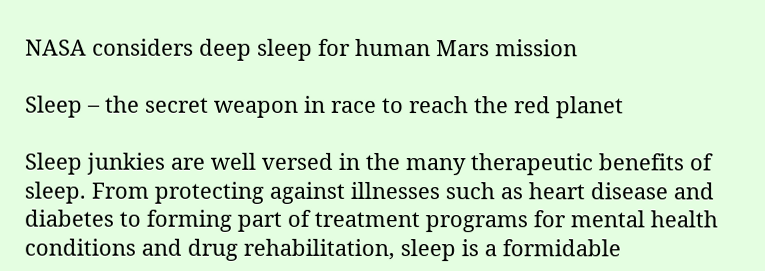NASA considers deep sleep for human Mars mission

Sleep – the secret weapon in race to reach the red planet

Sleep junkies are well versed in the many therapeutic benefits of sleep. From protecting against illnesses such as heart disease and diabetes to forming part of treatment programs for mental health conditions and drug rehabilitation, sleep is a formidable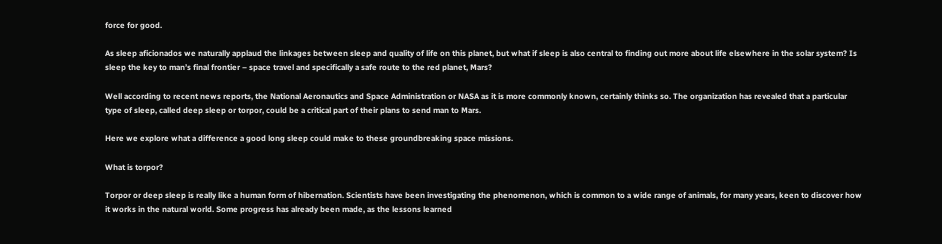force for good.

As sleep aficionados we naturally applaud the linkages between sleep and quality of life on this planet, but what if sleep is also central to finding out more about life elsewhere in the solar system? Is sleep the key to man’s final frontier – space travel and specifically a safe route to the red planet, Mars?

Well according to recent news reports, the National Aeronautics and Space Administration or NASA as it is more commonly known, certainly thinks so. The organization has revealed that a particular type of sleep, called deep sleep or torpor, could be a critical part of their plans to send man to Mars.

Here we explore what a difference a good long sleep could make to these groundbreaking space missions.

What is torpor?

Torpor or deep sleep is really like a human form of hibernation. Scientists have been investigating the phenomenon, which is common to a wide range of animals, for many years, keen to discover how it works in the natural world. Some progress has already been made, as the lessons learned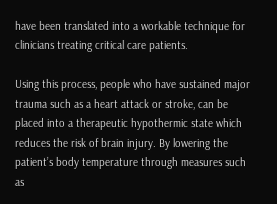have been translated into a workable technique for clinicians treating critical care patients.

Using this process, people who have sustained major trauma such as a heart attack or stroke, can be placed into a therapeutic hypothermic state which reduces the risk of brain injury. By lowering the patient’s body temperature through measures such as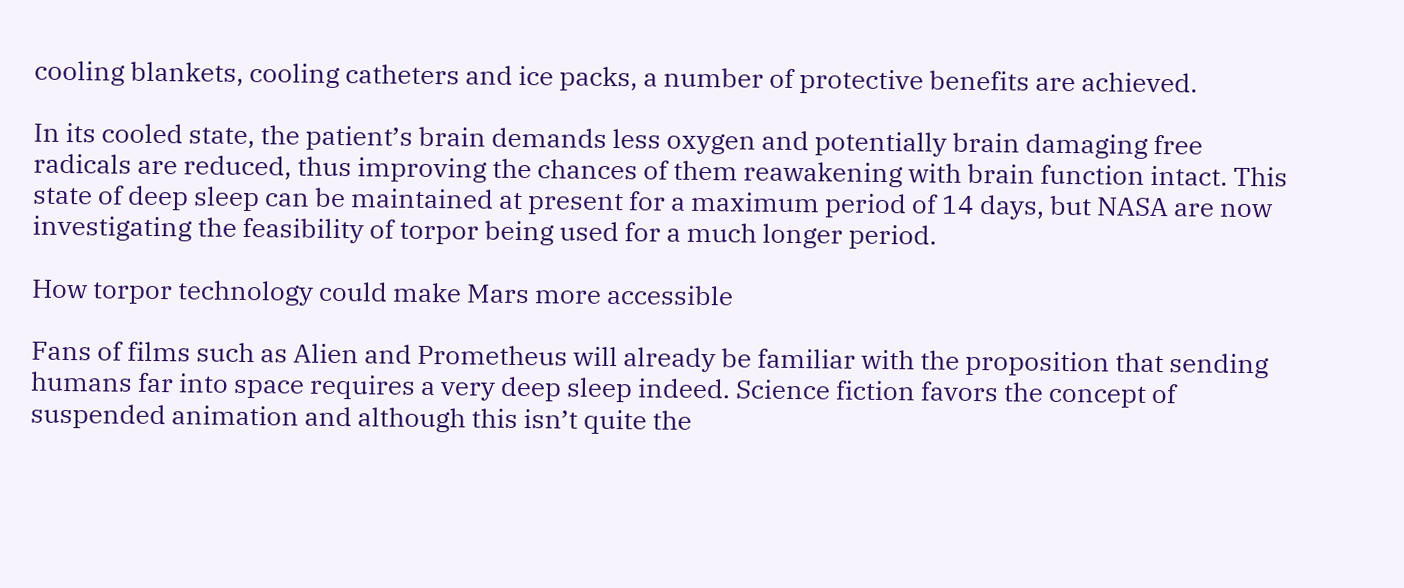cooling blankets, cooling catheters and ice packs, a number of protective benefits are achieved.

In its cooled state, the patient’s brain demands less oxygen and potentially brain damaging free radicals are reduced, thus improving the chances of them reawakening with brain function intact. This state of deep sleep can be maintained at present for a maximum period of 14 days, but NASA are now investigating the feasibility of torpor being used for a much longer period.

How torpor technology could make Mars more accessible

Fans of films such as Alien and Prometheus will already be familiar with the proposition that sending humans far into space requires a very deep sleep indeed. Science fiction favors the concept of suspended animation and although this isn’t quite the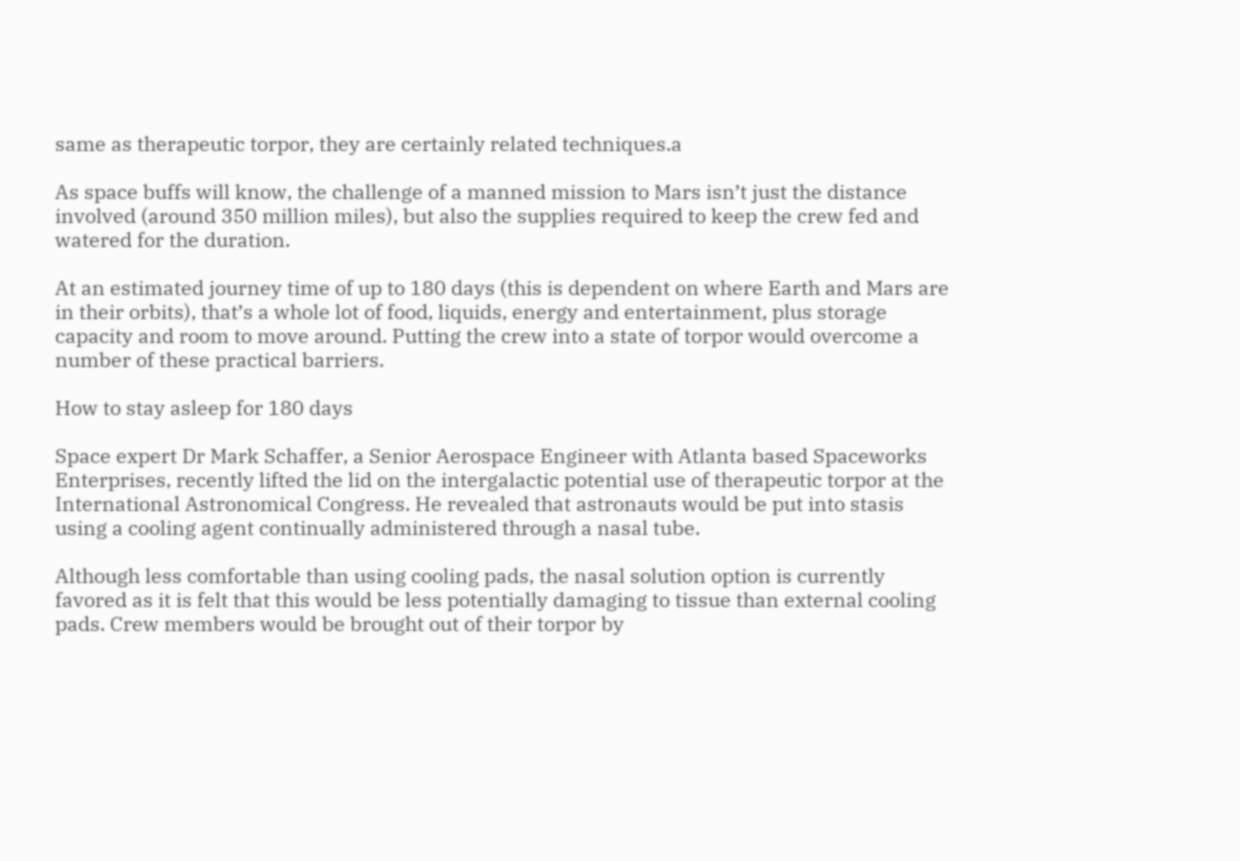same as therapeutic torpor, they are certainly related techniques.a

As space buffs will know, the challenge of a manned mission to Mars isn’t just the distance involved (around 350 million miles), but also the supplies required to keep the crew fed and watered for the duration.

At an estimated journey time of up to 180 days (this is dependent on where Earth and Mars are in their orbits), that’s a whole lot of food, liquids, energy and entertainment, plus storage capacity and room to move around. Putting the crew into a state of torpor would overcome a number of these practical barriers.

How to stay asleep for 180 days

Space expert Dr Mark Schaffer, a Senior Aerospace Engineer with Atlanta based Spaceworks Enterprises, recently lifted the lid on the intergalactic potential use of therapeutic torpor at the International Astronomical Congress. He revealed that astronauts would be put into stasis using a cooling agent continually administered through a nasal tube.

Although less comfortable than using cooling pads, the nasal solution option is currently favored as it is felt that this would be less potentially damaging to tissue than external cooling pads. Crew members would be brought out of their torpor by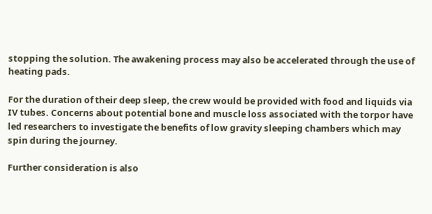stopping the solution. The awakening process may also be accelerated through the use of heating pads.

For the duration of their deep sleep, the crew would be provided with food and liquids via IV tubes. Concerns about potential bone and muscle loss associated with the torpor have led researchers to investigate the benefits of low gravity sleeping chambers which may spin during the journey.

Further consideration is also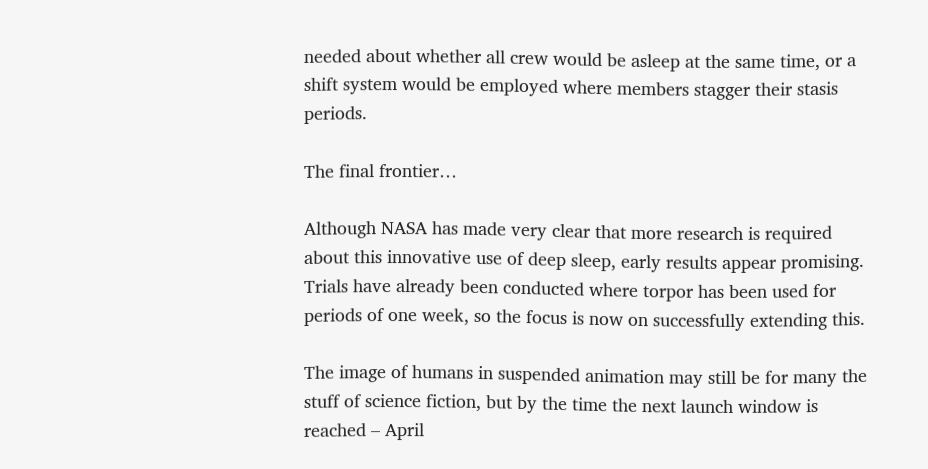needed about whether all crew would be asleep at the same time, or a shift system would be employed where members stagger their stasis periods.

The final frontier…

Although NASA has made very clear that more research is required about this innovative use of deep sleep, early results appear promising. Trials have already been conducted where torpor has been used for periods of one week, so the focus is now on successfully extending this.

The image of humans in suspended animation may still be for many the stuff of science fiction, but by the time the next launch window is reached – April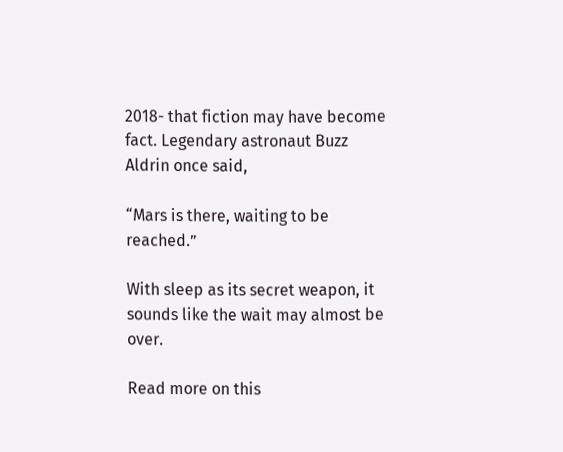2018- that fiction may have become fact. Legendary astronaut Buzz Aldrin once said,

“Mars is there, waiting to be reached.”

With sleep as its secret weapon, it sounds like the wait may almost be over.

Read more on this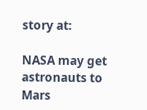story at:

NASA may get astronauts to Mars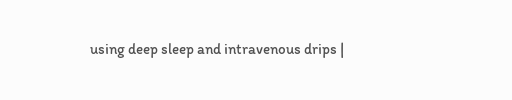using deep sleep and intravenous drips |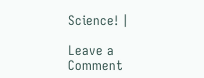Science! |

Leave a Comment